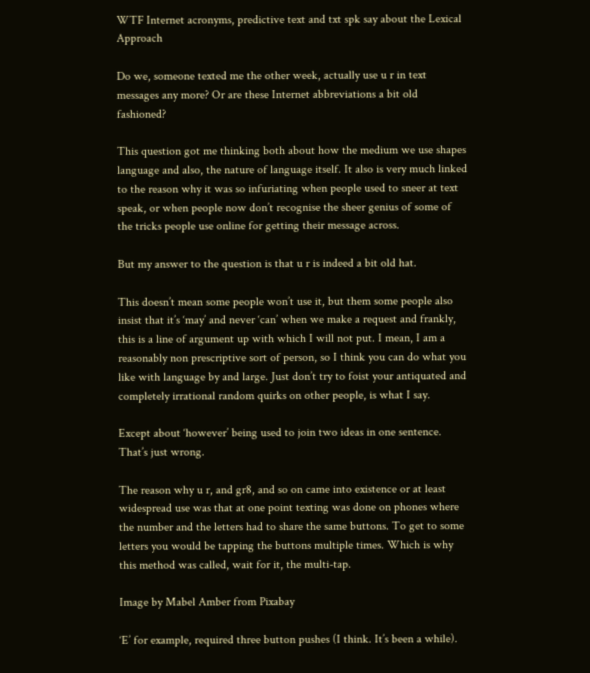WTF Internet acronyms, predictive text and txt spk say about the Lexical Approach

Do we, someone texted me the other week, actually use u r in text messages any more? Or are these Internet abbreviations a bit old fashioned?

This question got me thinking both about how the medium we use shapes language and also, the nature of language itself. It also is very much linked to the reason why it was so infuriating when people used to sneer at text speak, or when people now don’t recognise the sheer genius of some of the tricks people use online for getting their message across.

But my answer to the question is that u r is indeed a bit old hat.

This doesn’t mean some people won’t use it, but them some people also insist that it’s ‘may’ and never ‘can’ when we make a request and frankly, this is a line of argument up with which I will not put. I mean, I am a reasonably non prescriptive sort of person, so I think you can do what you like with language by and large. Just don’t try to foist your antiquated and completely irrational random quirks on other people, is what I say.

Except about ‘however’ being used to join two ideas in one sentence. That’s just wrong.

The reason why u r, and gr8, and so on came into existence or at least widespread use was that at one point texting was done on phones where the number and the letters had to share the same buttons. To get to some letters you would be tapping the buttons multiple times. Which is why this method was called, wait for it, the multi-tap.

Image by Mabel Amber from Pixabay

‘E’ for example, required three button pushes (I think. It’s been a while).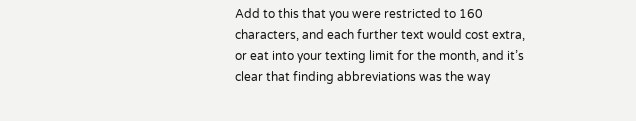Add to this that you were restricted to 160 characters, and each further text would cost extra, or eat into your texting limit for the month, and it’s clear that finding abbreviations was the way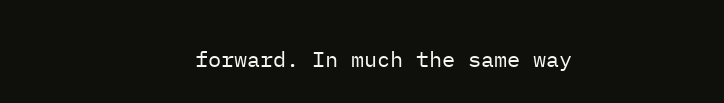forward. In much the same way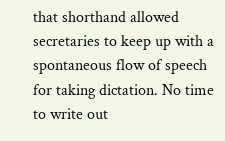that shorthand allowed secretaries to keep up with a spontaneous flow of speech for taking dictation. No time to write out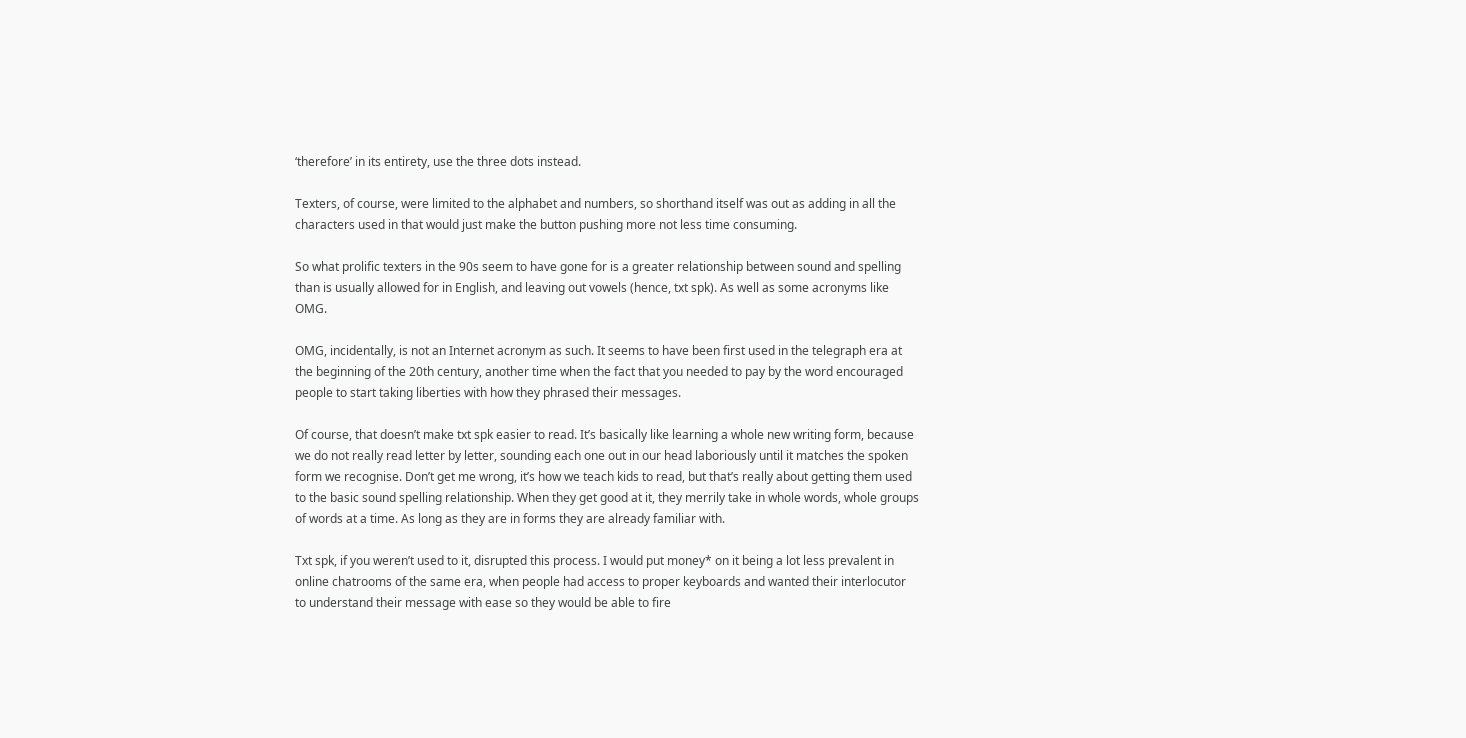‘therefore’ in its entirety, use the three dots instead.

Texters, of course, were limited to the alphabet and numbers, so shorthand itself was out as adding in all the characters used in that would just make the button pushing more not less time consuming.

So what prolific texters in the 90s seem to have gone for is a greater relationship between sound and spelling than is usually allowed for in English, and leaving out vowels (hence, txt spk). As well as some acronyms like OMG.

OMG, incidentally, is not an Internet acronym as such. It seems to have been first used in the telegraph era at the beginning of the 20th century, another time when the fact that you needed to pay by the word encouraged people to start taking liberties with how they phrased their messages.

Of course, that doesn’t make txt spk easier to read. It’s basically like learning a whole new writing form, because we do not really read letter by letter, sounding each one out in our head laboriously until it matches the spoken form we recognise. Don’t get me wrong, it’s how we teach kids to read, but that’s really about getting them used to the basic sound spelling relationship. When they get good at it, they merrily take in whole words, whole groups of words at a time. As long as they are in forms they are already familiar with.

Txt spk, if you weren’t used to it, disrupted this process. I would put money* on it being a lot less prevalent in online chatrooms of the same era, when people had access to proper keyboards and wanted their interlocutor to understand their message with ease so they would be able to fire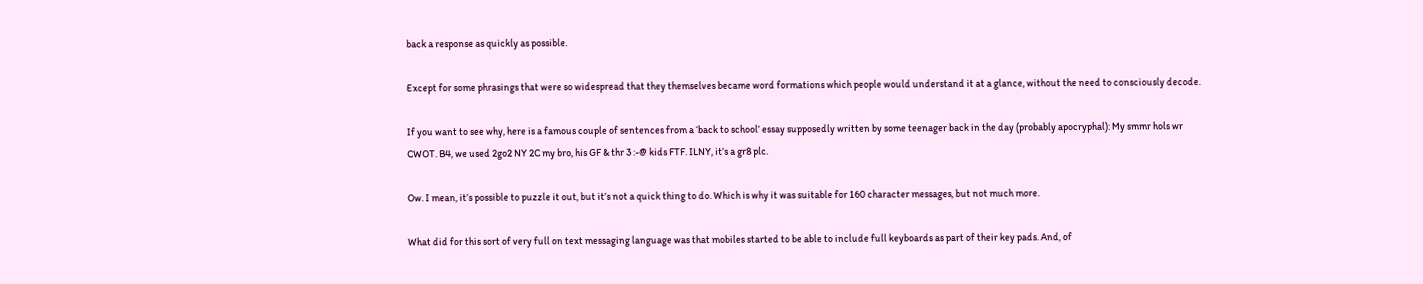back a response as quickly as possible.

Except for some phrasings that were so widespread that they themselves became word formations which people would understand it at a glance, without the need to consciously decode.

If you want to see why, here is a famous couple of sentences from a ‘back to school’ essay supposedly written by some teenager back in the day (probably apocryphal): My smmr hols wr CWOT. B4, we used 2go2 NY 2C my bro, his GF & thr 3 :-@ kids FTF. ILNY, it’s a gr8 plc.

Ow. I mean, it’s possible to puzzle it out, but it’s not a quick thing to do. Which is why it was suitable for 160 character messages, but not much more.

What did for this sort of very full on text messaging language was that mobiles started to be able to include full keyboards as part of their key pads. And, of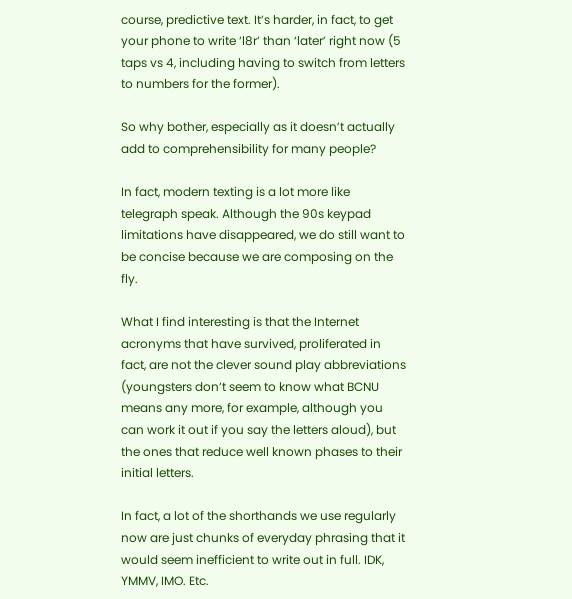course, predictive text. It’s harder, in fact, to get your phone to write ‘l8r’ than ‘later’ right now (5 taps vs 4, including having to switch from letters to numbers for the former).

So why bother, especially as it doesn’t actually add to comprehensibility for many people?

In fact, modern texting is a lot more like telegraph speak. Although the 90s keypad limitations have disappeared, we do still want to be concise because we are composing on the fly.

What I find interesting is that the Internet acronyms that have survived, proliferated in fact, are not the clever sound play abbreviations (youngsters don’t seem to know what BCNU means any more, for example, although you can work it out if you say the letters aloud), but the ones that reduce well known phases to their initial letters.

In fact, a lot of the shorthands we use regularly now are just chunks of everyday phrasing that it would seem inefficient to write out in full. IDK, YMMV, IMO. Etc.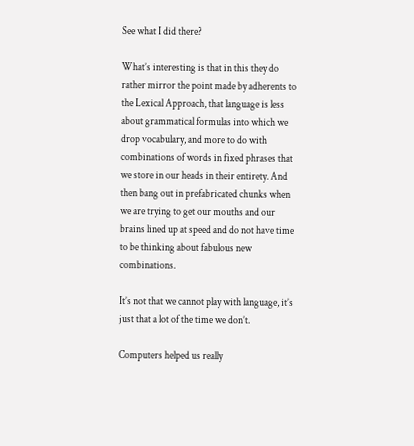See what I did there?

What’s interesting is that in this they do rather mirror the point made by adherents to the Lexical Approach, that language is less about grammatical formulas into which we drop vocabulary, and more to do with combinations of words in fixed phrases that we store in our heads in their entirety. And then bang out in prefabricated chunks when we are trying to get our mouths and our brains lined up at speed and do not have time to be thinking about fabulous new combinations.

It’s not that we cannot play with language, it’s just that a lot of the time we don’t.

Computers helped us really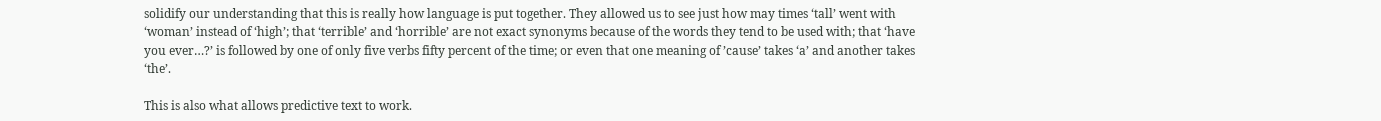solidify our understanding that this is really how language is put together. They allowed us to see just how may times ‘tall’ went with ‘woman’ instead of ‘high’; that ‘terrible’ and ‘horrible’ are not exact synonyms because of the words they tend to be used with; that ‘have you ever…?’ is followed by one of only five verbs fifty percent of the time; or even that one meaning of ’cause’ takes ‘a’ and another takes ‘the’.

This is also what allows predictive text to work.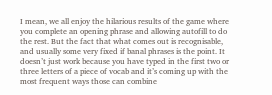I mean, we all enjoy the hilarious results of the game where you complete an opening phrase and allowing autofill to do the rest. But the fact that what comes out is recognisable, and usually some very fixed if banal phrases is the point. It doesn’t just work because you have typed in the first two or three letters of a piece of vocab and it’s coming up with the most frequent ways those can combine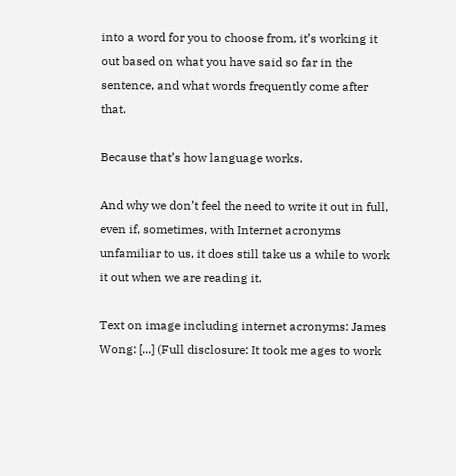into a word for you to choose from, it’s working it out based on what you have said so far in the sentence, and what words frequently come after that.

Because that’s how language works.

And why we don’t feel the need to write it out in full, even if, sometimes, with Internet acronyms unfamiliar to us, it does still take us a while to work it out when we are reading it.

Text on image including internet acronyms: James Wong: [...] (Full disclosure: It took me ages to work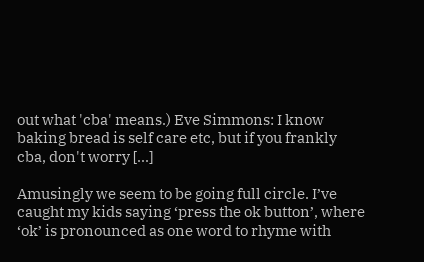out what 'cba' means.) Eve Simmons: I know baking bread is self care etc, but if you frankly cba, don't worry [...]

Amusingly we seem to be going full circle. I’ve caught my kids saying ‘press the ok button’, where ‘ok’ is pronounced as one word to rhyme with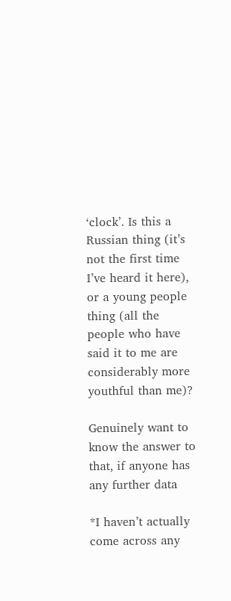‘clock’. Is this a Russian thing (it’s not the first time I’ve heard it here), or a young people thing (all the people who have said it to me are considerably more youthful than me)?

Genuinely want to know the answer to that, if anyone has any further data

*I haven’t actually come across any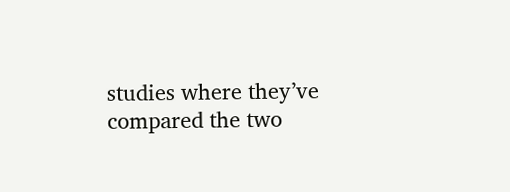studies where they’ve compared the two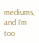mediums, and I’m too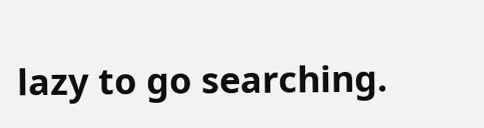lazy to go searching.